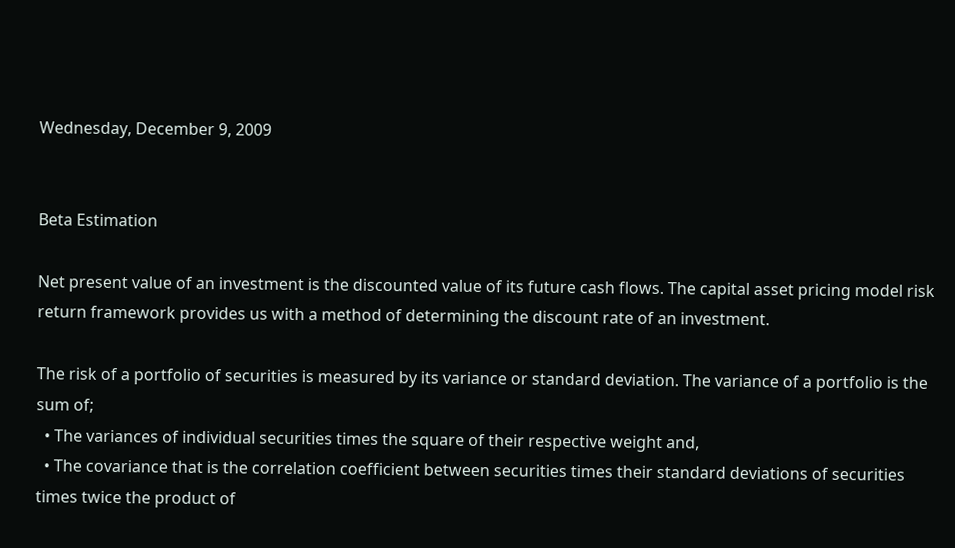Wednesday, December 9, 2009


Beta Estimation

Net present value of an investment is the discounted value of its future cash flows. The capital asset pricing model risk return framework provides us with a method of determining the discount rate of an investment.

The risk of a portfolio of securities is measured by its variance or standard deviation. The variance of a portfolio is the sum of;
  • The variances of individual securities times the square of their respective weight and,
  • The covariance that is the correlation coefficient between securities times their standard deviations of securities times twice the product of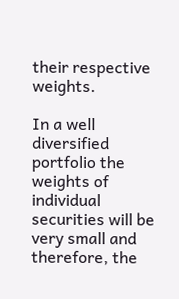their respective weights.

In a well diversified portfolio the weights of individual securities will be very small and therefore, the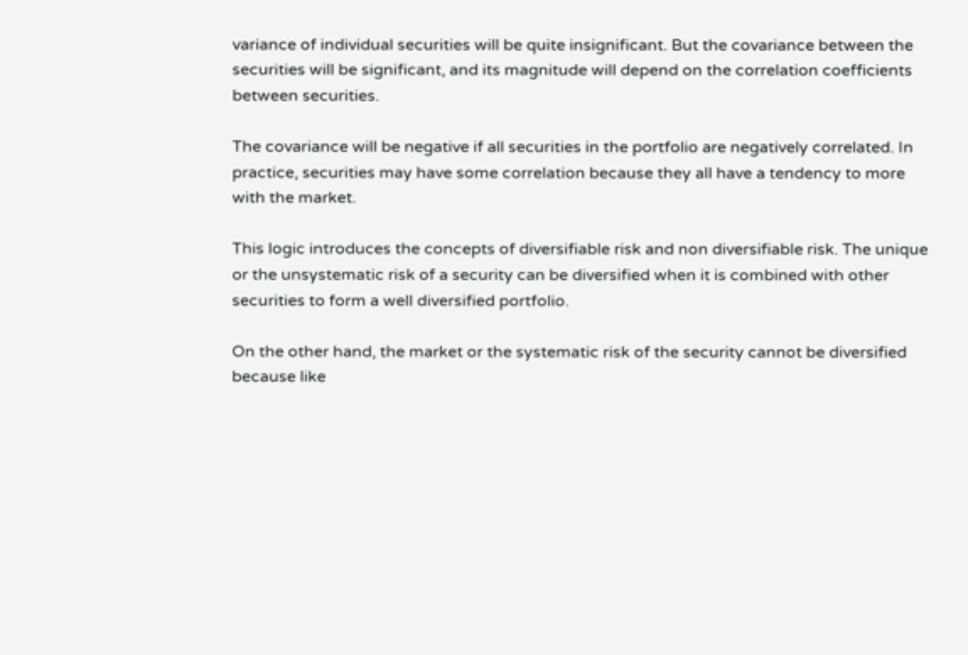variance of individual securities will be quite insignificant. But the covariance between the securities will be significant, and its magnitude will depend on the correlation coefficients between securities.

The covariance will be negative if all securities in the portfolio are negatively correlated. In practice, securities may have some correlation because they all have a tendency to more with the market.

This logic introduces the concepts of diversifiable risk and non diversifiable risk. The unique or the unsystematic risk of a security can be diversified when it is combined with other securities to form a well diversified portfolio.

On the other hand, the market or the systematic risk of the security cannot be diversified because like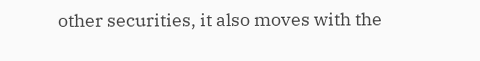other securities, it also moves with the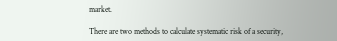market.

There are two methods to calculate systematic risk of a security,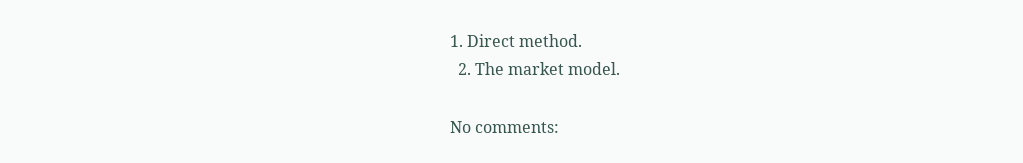1. Direct method.
  2. The market model.

No comments: